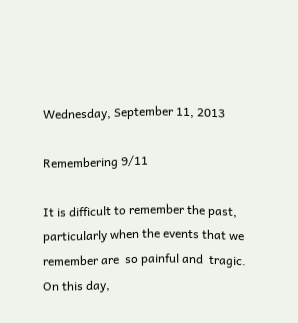Wednesday, September 11, 2013

Remembering 9/11

It is difficult to remember the past, particularly when the events that we remember are  so painful and  tragic.  On this day,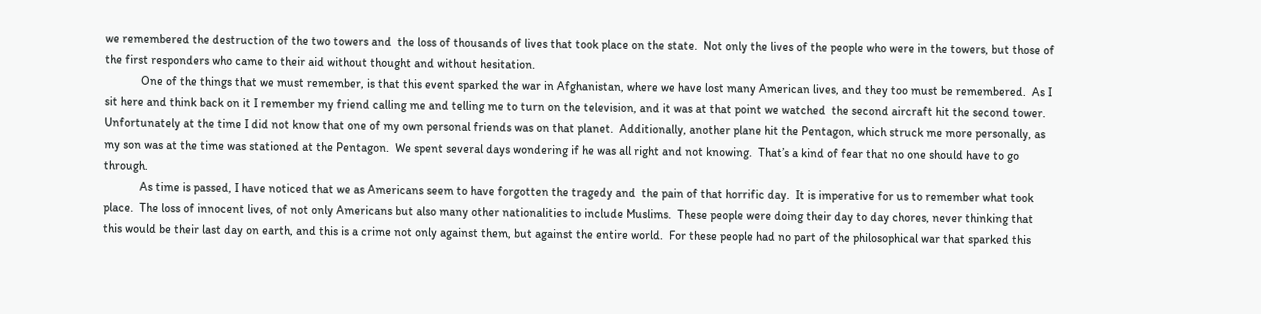we remembered the destruction of the two towers and  the loss of thousands of lives that took place on the state.  Not only the lives of the people who were in the towers, but those of the first responders who came to their aid without thought and without hesitation.
            One of the things that we must remember, is that this event sparked the war in Afghanistan, where we have lost many American lives, and they too must be remembered.  As I sit here and think back on it I remember my friend calling me and telling me to turn on the television, and it was at that point we watched  the second aircraft hit the second tower.  Unfortunately at the time I did not know that one of my own personal friends was on that planet.  Additionally, another plane hit the Pentagon, which struck me more personally, as my son was at the time was stationed at the Pentagon.  We spent several days wondering if he was all right and not knowing.  That’s a kind of fear that no one should have to go through.
            As time is passed, I have noticed that we as Americans seem to have forgotten the tragedy and  the pain of that horrific day.  It is imperative for us to remember what took place.  The loss of innocent lives, of not only Americans but also many other nationalities to include Muslims.  These people were doing their day to day chores, never thinking that this would be their last day on earth, and this is a crime not only against them, but against the entire world.  For these people had no part of the philosophical war that sparked this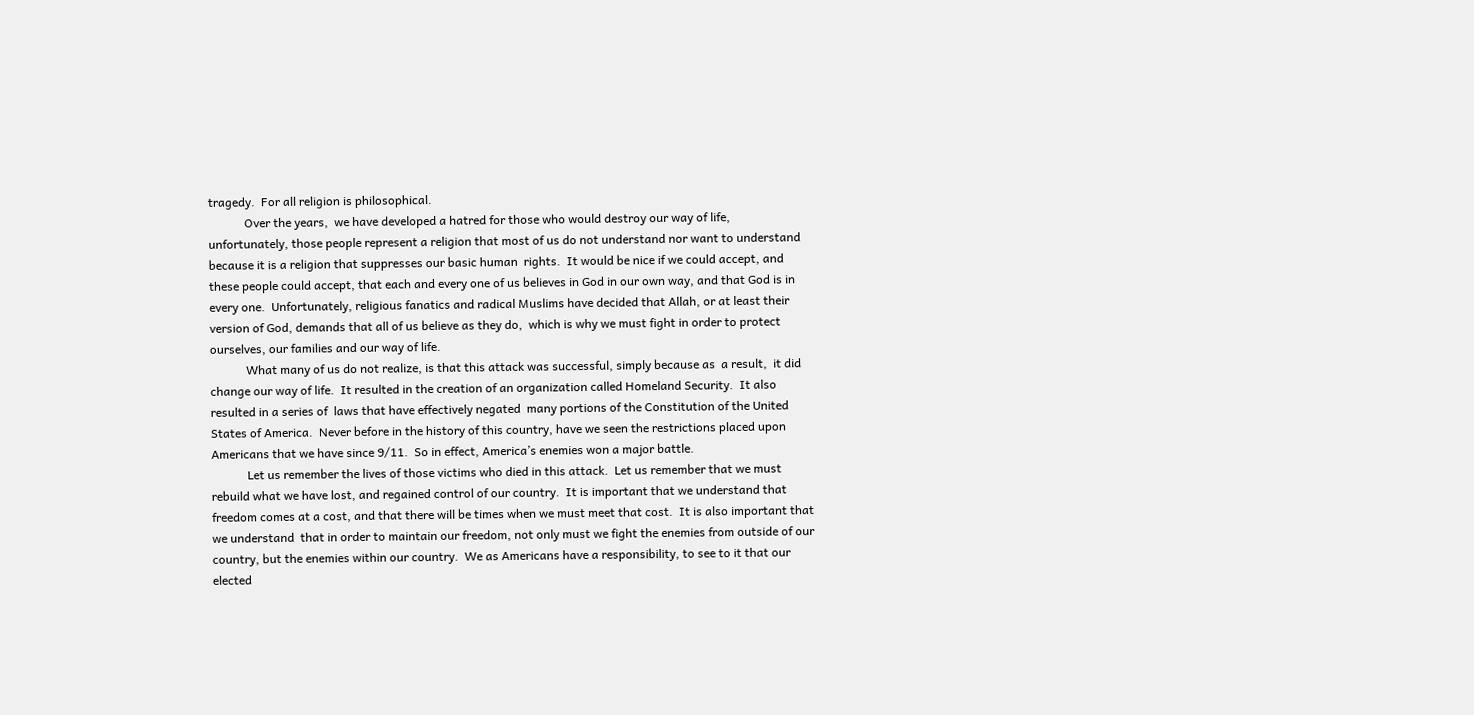tragedy.  For all religion is philosophical.
            Over the years,  we have developed a hatred for those who would destroy our way of life, unfortunately, those people represent a religion that most of us do not understand nor want to understand because it is a religion that suppresses our basic human  rights.  It would be nice if we could accept, and these people could accept, that each and every one of us believes in God in our own way, and that God is in every one.  Unfortunately, religious fanatics and radical Muslims have decided that Allah, or at least their version of God, demands that all of us believe as they do,  which is why we must fight in order to protect ourselves, our families and our way of life.
            What many of us do not realize, is that this attack was successful, simply because as  a result,  it did change our way of life.  It resulted in the creation of an organization called Homeland Security.  It also resulted in a series of  laws that have effectively negated  many portions of the Constitution of the United States of America.  Never before in the history of this country, have we seen the restrictions placed upon Americans that we have since 9/11.  So in effect, America’s enemies won a major battle.
            Let us remember the lives of those victims who died in this attack.  Let us remember that we must rebuild what we have lost, and regained control of our country.  It is important that we understand that freedom comes at a cost, and that there will be times when we must meet that cost.  It is also important that we understand  that in order to maintain our freedom, not only must we fight the enemies from outside of our country, but the enemies within our country.  We as Americans have a responsibility, to see to it that our elected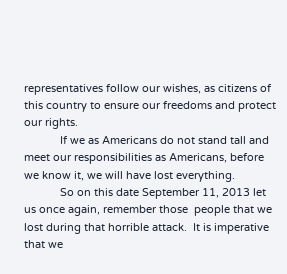representatives follow our wishes, as citizens of this country to ensure our freedoms and protect our rights.
            If we as Americans do not stand tall and meet our responsibilities as Americans, before we know it, we will have lost everything.
            So on this date September 11, 2013 let us once again, remember those  people that we lost during that horrible attack.  It is imperative that we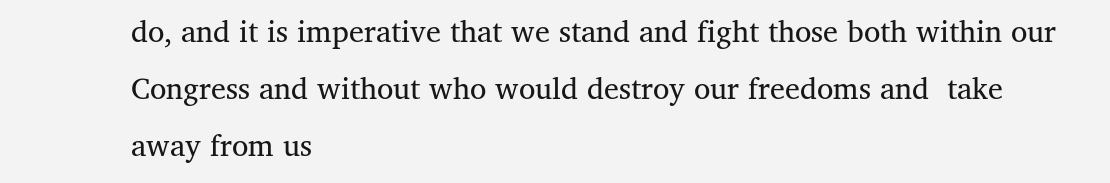do, and it is imperative that we stand and fight those both within our Congress and without who would destroy our freedoms and  take away from us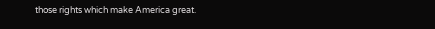those rights which make America great.